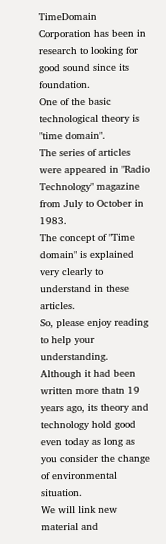TimeDomain Corporation has been in research to looking for good sound since its foundation.
One of the basic technological theory is "time domain".
The series of articles were appeared in "Radio Technology" magazine from July to October in 1983.
The concept of "Time domain" is explained very clearly to understand in these articles.
So, please enjoy reading to help your understanding.
Although it had been written more thatn 19 years ago, its theory and technology hold good even today as long as you consider the change of environmental situation.
We will link new material and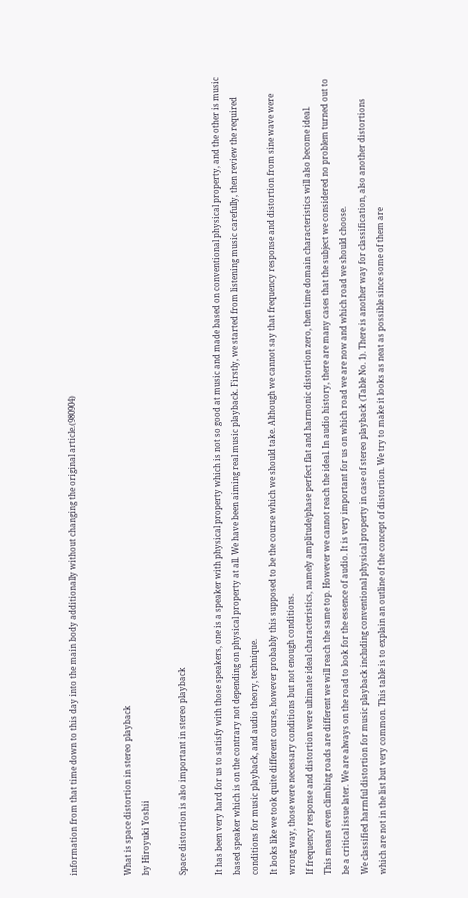information from that time down to this day into the main body additionally without changing the original article.(980904)


What is space distortion in stereo playback
by Hiroyuki Yoshii

Space distortion is also important in stereo playback

It has been very hard for us to satisfy with those speakers, one is a speaker with physical property which is not so good at music and made based on conventional physical property, and the other is music based speaker which is on the contrary not depending on physical property at all. We have been aiming real music playback. Firstly, we started from listening music carefully, then review the required conditions for music playback, and audio theory, technique.
It looks like we took quite different course, however probably this supposed to be the course which we should take. Although we cannot say that frequency response and distortion from sine wave were wrong way, those were necessary conditions but not enough conditions.
If frequency response and distortion were ultimate ideal characteristics, namely amplitude/phase perfect flat and harmonic distortion zero, then time domain characteristics will also become ideal.
This means even climbing roads are different we will reach the same top. However we cannot reach the ideal. In audio history, there are many cases that the subject we considered no problem turned out to be a critical issue later. We are always on the road to look for the essence of audio. It is very important for us on which road we are now and which road we should choose.
We classified harmful distortion for music playback including conventional physical property in case of stereo playback (Table No. 1). There is another way for classification, also another distortions which are not in the list but very common. This table is to explain an outline of the concept of distortion. We try to make it looks as neat as possible since some of them are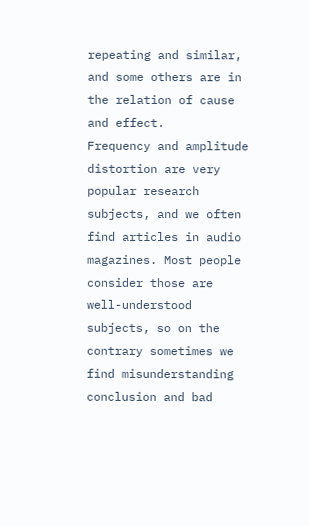repeating and similar, and some others are in the relation of cause and effect.
Frequency and amplitude distortion are very popular research subjects, and we often find articles in audio magazines. Most people consider those are well-understood subjects, so on the contrary sometimes we find misunderstanding conclusion and bad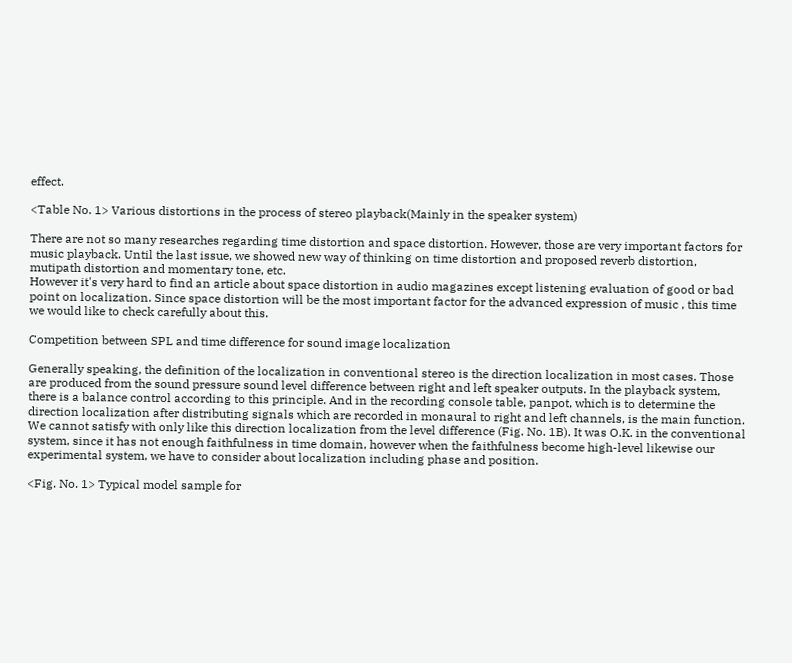effect.

<Table No. 1> Various distortions in the process of stereo playback(Mainly in the speaker system)

There are not so many researches regarding time distortion and space distortion. However, those are very important factors for music playback. Until the last issue, we showed new way of thinking on time distortion and proposed reverb distortion, mutipath distortion and momentary tone, etc.
However it's very hard to find an article about space distortion in audio magazines except listening evaluation of good or bad point on localization. Since space distortion will be the most important factor for the advanced expression of music , this time we would like to check carefully about this.

Competition between SPL and time difference for sound image localization

Generally speaking, the definition of the localization in conventional stereo is the direction localization in most cases. Those are produced from the sound pressure sound level difference between right and left speaker outputs. In the playback system, there is a balance control according to this principle. And in the recording console table, panpot, which is to determine the direction localization after distributing signals which are recorded in monaural to right and left channels, is the main function.
We cannot satisfy with only like this direction localization from the level difference (Fig. No. 1B). It was O.K. in the conventional system, since it has not enough faithfulness in time domain, however when the faithfulness become high-level likewise our experimental system, we have to consider about localization including phase and position.

<Fig. No. 1> Typical model sample for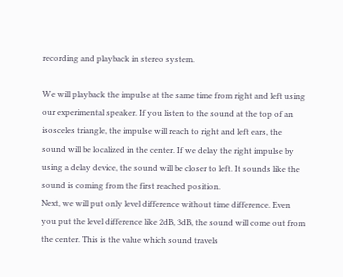recording and playback in stereo system.

We will playback the impulse at the same time from right and left using our experimental speaker. If you listen to the sound at the top of an isosceles triangle, the impulse will reach to right and left ears, the sound will be localized in the center. If we delay the right impulse by using a delay device, the sound will be closer to left. It sounds like the sound is coming from the first reached position.
Next, we will put only level difference without time difference. Even you put the level difference like 2dB, 3dB, the sound will come out from the center. This is the value which sound travels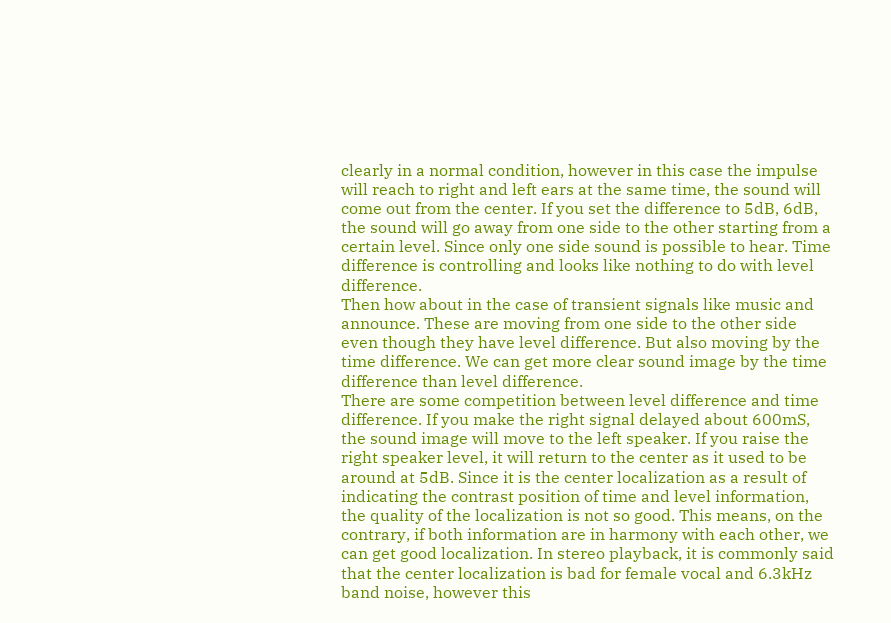clearly in a normal condition, however in this case the impulse will reach to right and left ears at the same time, the sound will come out from the center. If you set the difference to 5dB, 6dB, the sound will go away from one side to the other starting from a certain level. Since only one side sound is possible to hear. Time difference is controlling and looks like nothing to do with level difference.
Then how about in the case of transient signals like music and announce. These are moving from one side to the other side even though they have level difference. But also moving by the time difference. We can get more clear sound image by the time difference than level difference.
There are some competition between level difference and time difference. If you make the right signal delayed about 600mS, the sound image will move to the left speaker. If you raise the right speaker level, it will return to the center as it used to be around at 5dB. Since it is the center localization as a result of indicating the contrast position of time and level information, the quality of the localization is not so good. This means, on the contrary, if both information are in harmony with each other, we can get good localization. In stereo playback, it is commonly said that the center localization is bad for female vocal and 6.3kHz band noise, however this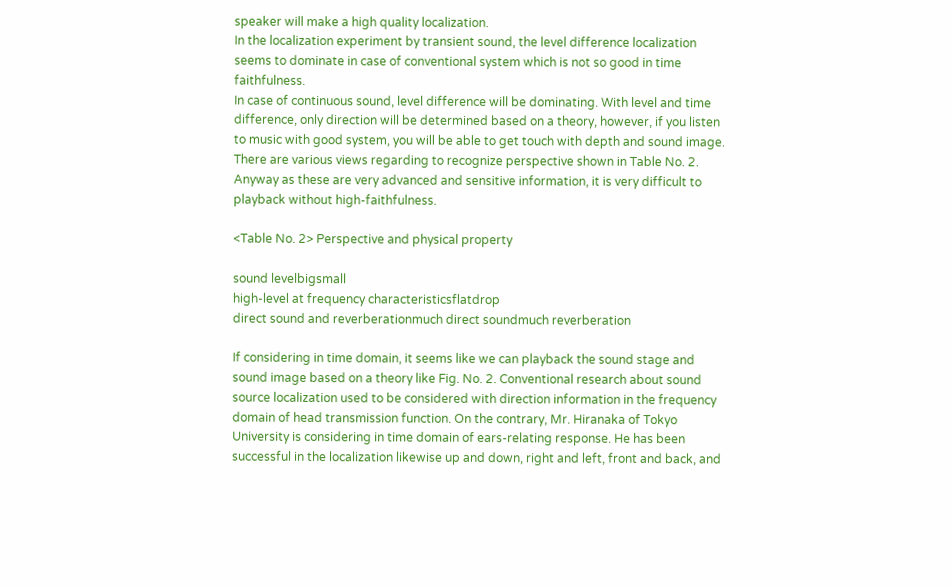speaker will make a high quality localization.
In the localization experiment by transient sound, the level difference localization seems to dominate in case of conventional system which is not so good in time faithfulness.
In case of continuous sound, level difference will be dominating. With level and time difference, only direction will be determined based on a theory, however, if you listen to music with good system, you will be able to get touch with depth and sound image. There are various views regarding to recognize perspective shown in Table No. 2. Anyway as these are very advanced and sensitive information, it is very difficult to playback without high-faithfulness.

<Table No. 2> Perspective and physical property

sound levelbigsmall
high-level at frequency characteristicsflatdrop
direct sound and reverberationmuch direct soundmuch reverberation

If considering in time domain, it seems like we can playback the sound stage and sound image based on a theory like Fig. No. 2. Conventional research about sound source localization used to be considered with direction information in the frequency domain of head transmission function. On the contrary, Mr. Hiranaka of Tokyo University is considering in time domain of ears-relating response. He has been successful in the localization likewise up and down, right and left, front and back, and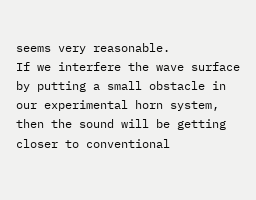seems very reasonable.
If we interfere the wave surface by putting a small obstacle in our experimental horn system, then the sound will be getting closer to conventional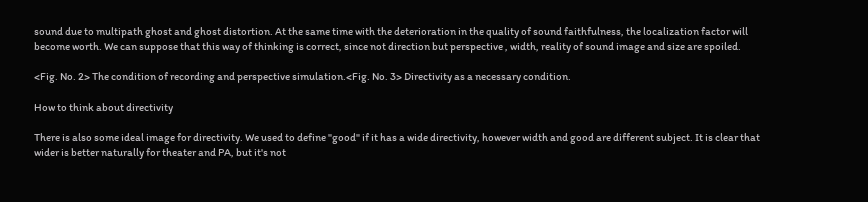sound due to multipath ghost and ghost distortion. At the same time with the deterioration in the quality of sound faithfulness, the localization factor will become worth. We can suppose that this way of thinking is correct, since not direction but perspective , width, reality of sound image and size are spoiled.

<Fig. No. 2> The condition of recording and perspective simulation.<Fig. No. 3> Directivity as a necessary condition.

How to think about directivity

There is also some ideal image for directivity. We used to define "good" if it has a wide directivity, however width and good are different subject. It is clear that wider is better naturally for theater and PA, but it's not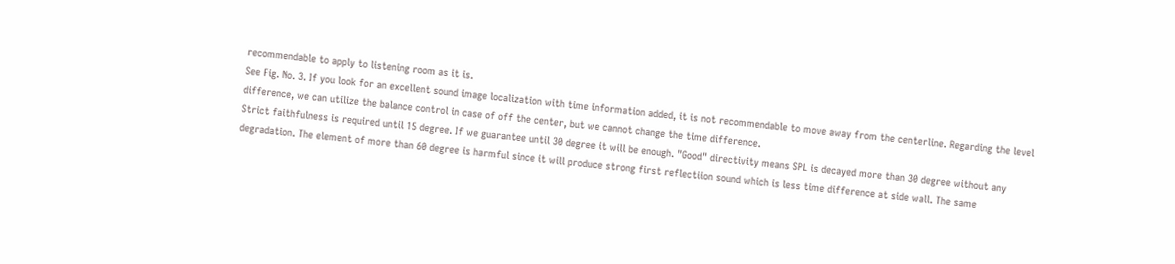recommendable to apply to listening room as it is.
See Fig. No. 3. If you look for an excellent sound image localization with time information added, it is not recommendable to move away from the centerline. Regarding the level difference, we can utilize the balance control in case of off the center, but we cannot change the time difference.
Strict faithfulness is required until 15 degree. If we guarantee until 30 degree it will be enough. "Good" directivity means SPL is decayed more than 30 degree without any degradation. The element of more than 60 degree is harmful since it will produce strong first reflectiion sound which is less time difference at side wall. The same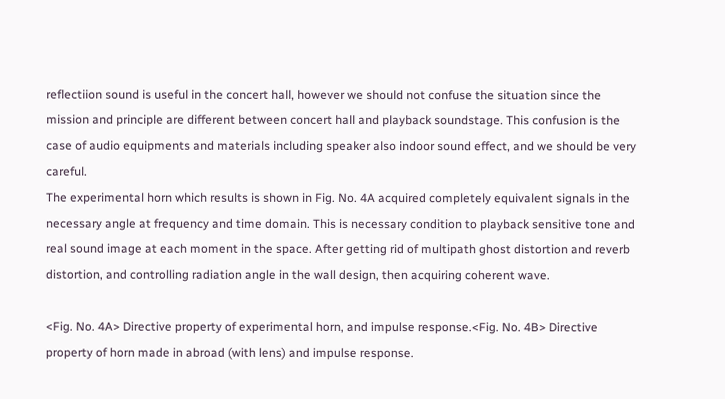reflectiion sound is useful in the concert hall, however we should not confuse the situation since the mission and principle are different between concert hall and playback soundstage. This confusion is the case of audio equipments and materials including speaker also indoor sound effect, and we should be very careful.
The experimental horn which results is shown in Fig. No. 4A acquired completely equivalent signals in the necessary angle at frequency and time domain. This is necessary condition to playback sensitive tone and real sound image at each moment in the space. After getting rid of multipath ghost distortion and reverb distortion, and controlling radiation angle in the wall design, then acquiring coherent wave.

<Fig. No. 4A> Directive property of experimental horn, and impulse response.<Fig. No. 4B> Directive property of horn made in abroad (with lens) and impulse response.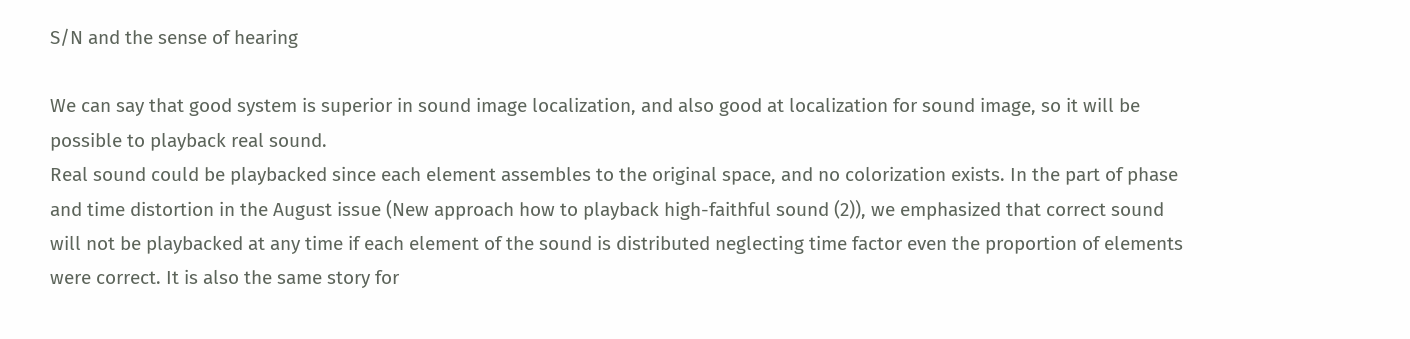S/N and the sense of hearing

We can say that good system is superior in sound image localization, and also good at localization for sound image, so it will be possible to playback real sound.
Real sound could be playbacked since each element assembles to the original space, and no colorization exists. In the part of phase and time distortion in the August issue (New approach how to playback high-faithful sound (2)), we emphasized that correct sound will not be playbacked at any time if each element of the sound is distributed neglecting time factor even the proportion of elements were correct. It is also the same story for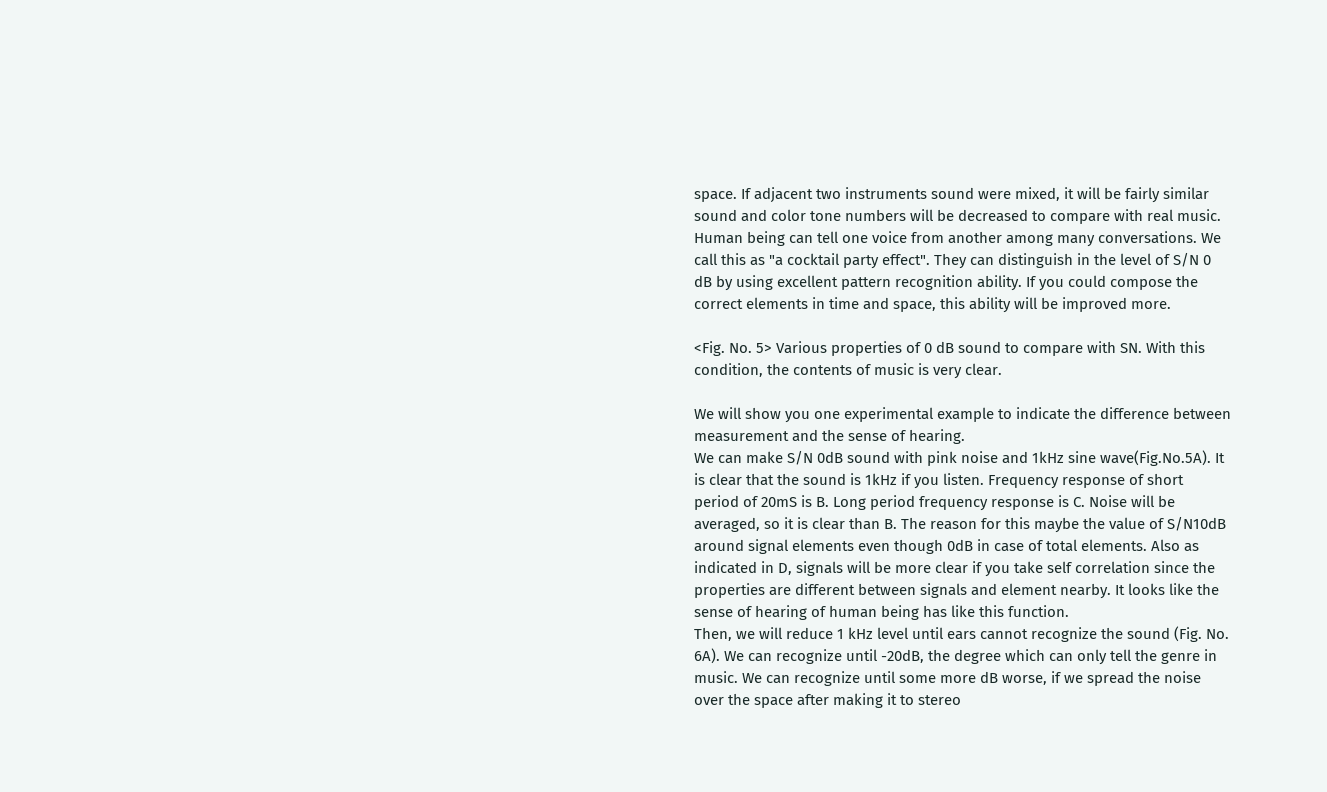space. If adjacent two instruments sound were mixed, it will be fairly similar sound and color tone numbers will be decreased to compare with real music.
Human being can tell one voice from another among many conversations. We call this as "a cocktail party effect". They can distinguish in the level of S/N 0 dB by using excellent pattern recognition ability. If you could compose the correct elements in time and space, this ability will be improved more.

<Fig. No. 5> Various properties of 0 dB sound to compare with SN. With this condition, the contents of music is very clear.

We will show you one experimental example to indicate the difference between measurement and the sense of hearing.
We can make S/N 0dB sound with pink noise and 1kHz sine wave(Fig.No.5A). It is clear that the sound is 1kHz if you listen. Frequency response of short period of 20mS is B. Long period frequency response is C. Noise will be averaged, so it is clear than B. The reason for this maybe the value of S/N10dB around signal elements even though 0dB in case of total elements. Also as indicated in D, signals will be more clear if you take self correlation since the properties are different between signals and element nearby. It looks like the sense of hearing of human being has like this function.
Then, we will reduce 1 kHz level until ears cannot recognize the sound (Fig. No. 6A). We can recognize until -20dB, the degree which can only tell the genre in music. We can recognize until some more dB worse, if we spread the noise over the space after making it to stereo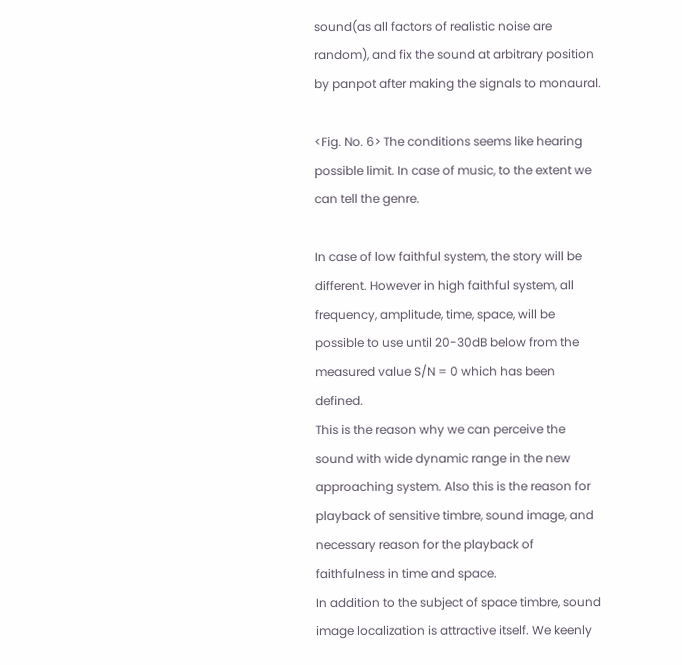sound(as all factors of realistic noise are random), and fix the sound at arbitrary position by panpot after making the signals to monaural.

<Fig. No. 6> The conditions seems like hearing possible limit. In case of music, to the extent we can tell the genre.

In case of low faithful system, the story will be different. However in high faithful system, all frequency, amplitude, time, space, will be possible to use until 20-30dB below from the measured value S/N = 0 which has been defined.
This is the reason why we can perceive the sound with wide dynamic range in the new approaching system. Also this is the reason for playback of sensitive timbre, sound image, and necessary reason for the playback of faithfulness in time and space.
In addition to the subject of space timbre, sound image localization is attractive itself. We keenly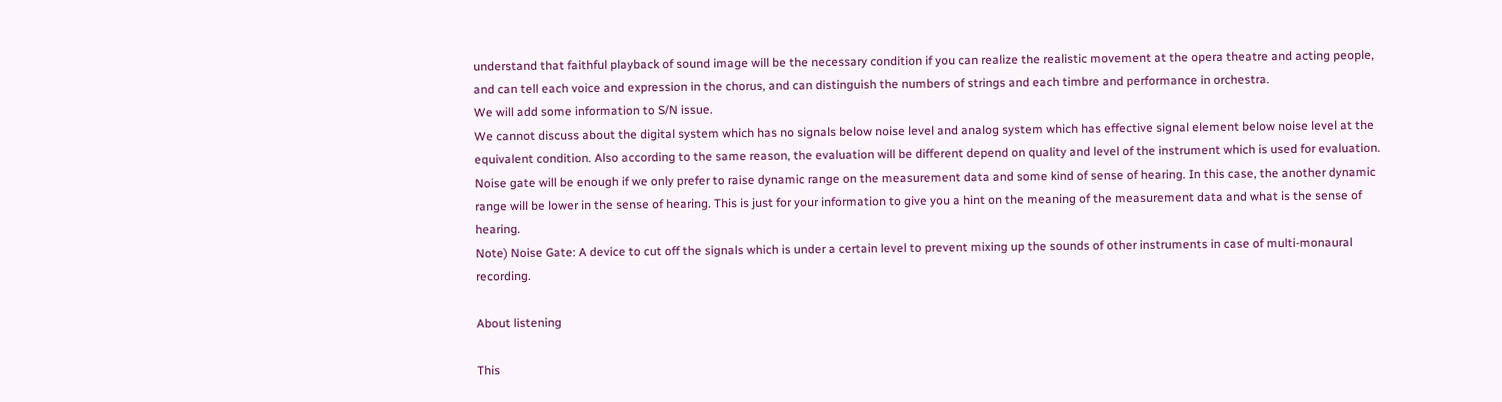understand that faithful playback of sound image will be the necessary condition if you can realize the realistic movement at the opera theatre and acting people, and can tell each voice and expression in the chorus, and can distinguish the numbers of strings and each timbre and performance in orchestra.
We will add some information to S/N issue.
We cannot discuss about the digital system which has no signals below noise level and analog system which has effective signal element below noise level at the equivalent condition. Also according to the same reason, the evaluation will be different depend on quality and level of the instrument which is used for evaluation.
Noise gate will be enough if we only prefer to raise dynamic range on the measurement data and some kind of sense of hearing. In this case, the another dynamic range will be lower in the sense of hearing. This is just for your information to give you a hint on the meaning of the measurement data and what is the sense of hearing.
Note) Noise Gate: A device to cut off the signals which is under a certain level to prevent mixing up the sounds of other instruments in case of multi-monaural recording.

About listening

This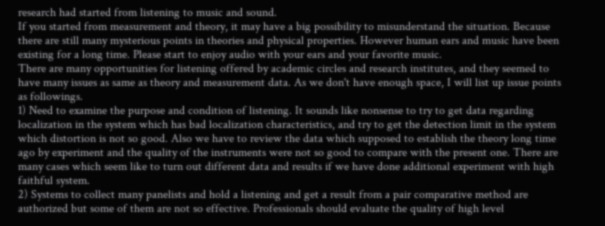research had started from listening to music and sound.
If you started from measurement and theory, it may have a big possibility to misunderstand the situation. Because there are still many mysterious points in theories and physical properties. However human ears and music have been existing for a long time. Please start to enjoy audio with your ears and your favorite music.
There are many opportunities for listening offered by academic circles and research institutes, and they seemed to have many issues as same as theory and measurement data. As we don't have enough space, I will list up issue points as followings.
1) Need to examine the purpose and condition of listening. It sounds like nonsense to try to get data regarding localization in the system which has bad localization characteristics, and try to get the detection limit in the system which distortion is not so good. Also we have to review the data which supposed to establish the theory long time ago by experiment and the quality of the instruments were not so good to compare with the present one. There are many cases which seem like to turn out different data and results if we have done additional experiment with high faithful system.
2) Systems to collect many panelists and hold a listening and get a result from a pair comparative method are authorized but some of them are not so effective. Professionals should evaluate the quality of high level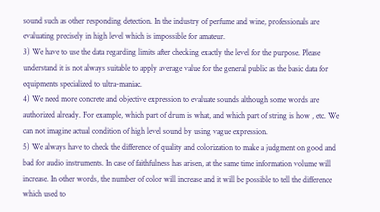sound such as other responding detection. In the industry of perfume and wine, professionals are evaluating precisely in high level which is impossible for amateur.
3) We have to use the data regarding limits after checking exactly the level for the purpose. Please understand it is not always suitable to apply average value for the general public as the basic data for equipments specialized to ultra-maniac.
4) We need more concrete and objective expression to evaluate sounds although some words are authorized already. For example, which part of drum is what, and which part of string is how , etc. We can not imagine actual condition of high level sound by using vague expression.
5) We always have to check the difference of quality and colorization to make a judgment on good and bad for audio instruments. In case of faithfulness has arisen, at the same time information volume will increase. In other words, the number of color will increase and it will be possible to tell the difference which used to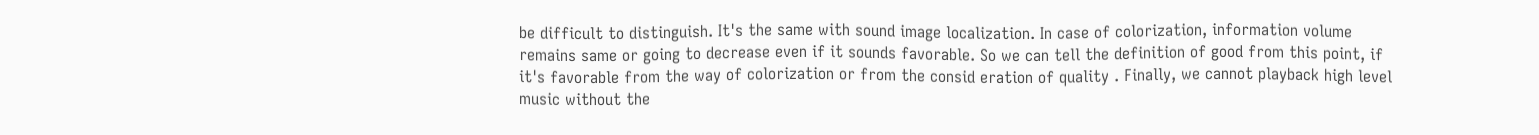be difficult to distinguish. It's the same with sound image localization. In case of colorization, information volume remains same or going to decrease even if it sounds favorable. So we can tell the definition of good from this point, if it's favorable from the way of colorization or from the consid eration of quality . Finally, we cannot playback high level music without the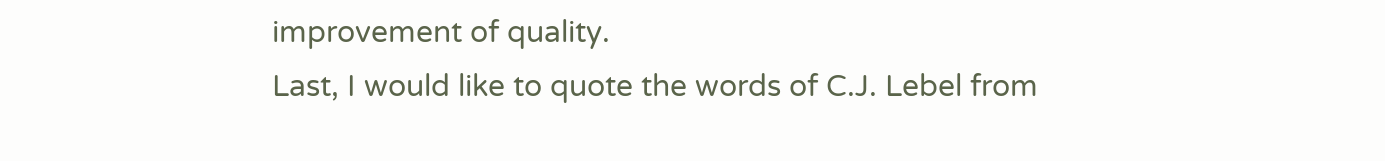improvement of quality.
Last, I would like to quote the words of C.J. Lebel from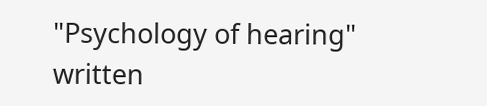"Psychology of hearing" written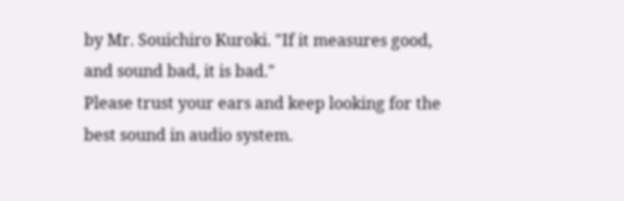by Mr. Souichiro Kuroki. "If it measures good, and sound bad, it is bad."
Please trust your ears and keep looking for the best sound in audio system.